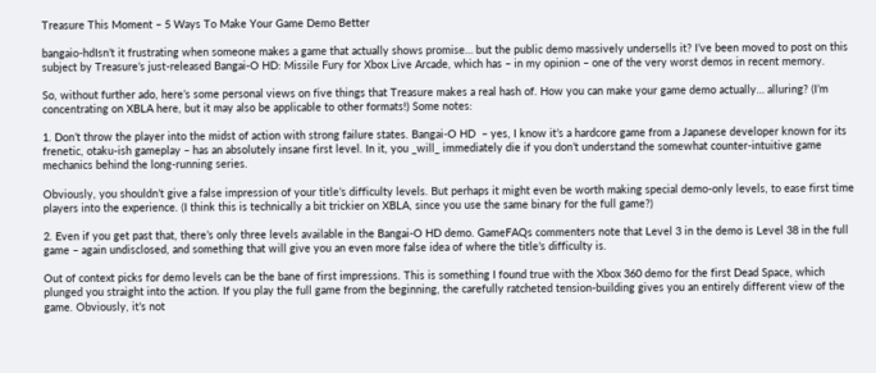Treasure This Moment – 5 Ways To Make Your Game Demo Better

bangaio-hdIsn’t it frustrating when someone makes a game that actually shows promise… but the public demo massively undersells it? I’ve been moved to post on this subject by Treasure’s just-released Bangai-O HD: Missile Fury for Xbox Live Arcade, which has – in my opinion – one of the very worst demos in recent memory.

So, without further ado, here’s some personal views on five things that Treasure makes a real hash of. How you can make your game demo actually… alluring? (I’m concentrating on XBLA here, but it may also be applicable to other formats!) Some notes:

1. Don’t throw the player into the midst of action with strong failure states. Bangai-O HD  – yes, I know it’s a hardcore game from a Japanese developer known for its frenetic, otaku-ish gameplay – has an absolutely insane first level. In it, you _will_ immediately die if you don’t understand the somewhat counter-intuitive game mechanics behind the long-running series.

Obviously, you shouldn’t give a false impression of your title’s difficulty levels. But perhaps it might even be worth making special demo-only levels, to ease first time players into the experience. (I think this is technically a bit trickier on XBLA, since you use the same binary for the full game?)

2. Even if you get past that, there’s only three levels available in the Bangai-O HD demo. GameFAQs commenters note that Level 3 in the demo is Level 38 in the full game – again undisclosed, and something that will give you an even more false idea of where the title’s difficulty is.

Out of context picks for demo levels can be the bane of first impressions. This is something I found true with the Xbox 360 demo for the first Dead Space, which plunged you straight into the action. If you play the full game from the beginning, the carefully ratcheted tension-building gives you an entirely different view of the game. Obviously, it’s not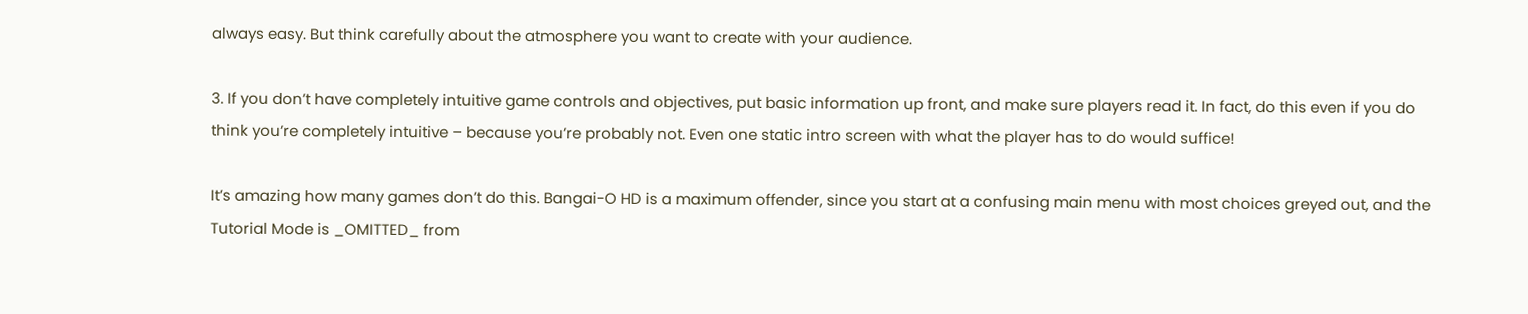always easy. But think carefully about the atmosphere you want to create with your audience.

3. If you don’t have completely intuitive game controls and objectives, put basic information up front, and make sure players read it. In fact, do this even if you do think you’re completely intuitive – because you’re probably not. Even one static intro screen with what the player has to do would suffice!

It’s amazing how many games don’t do this. Bangai-O HD is a maximum offender, since you start at a confusing main menu with most choices greyed out, and the Tutorial Mode is _OMITTED_ from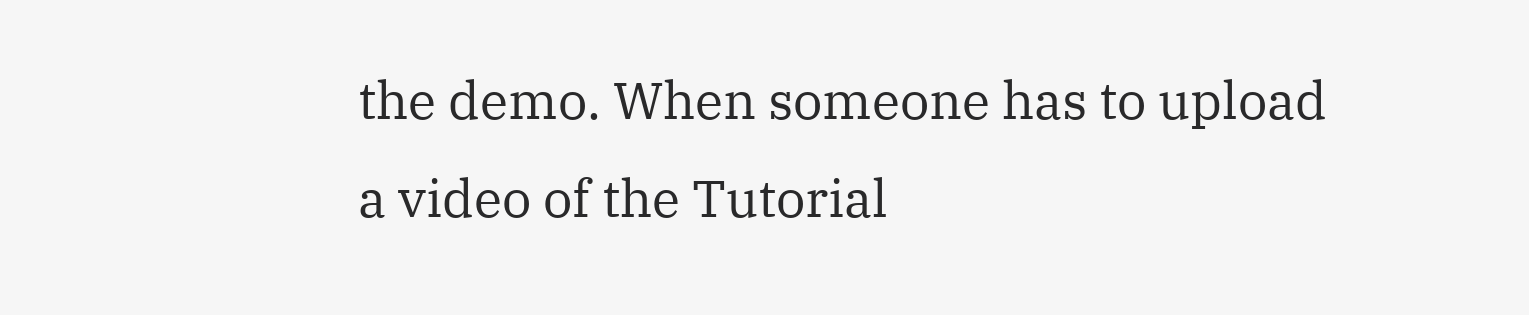the demo. When someone has to upload a video of the Tutorial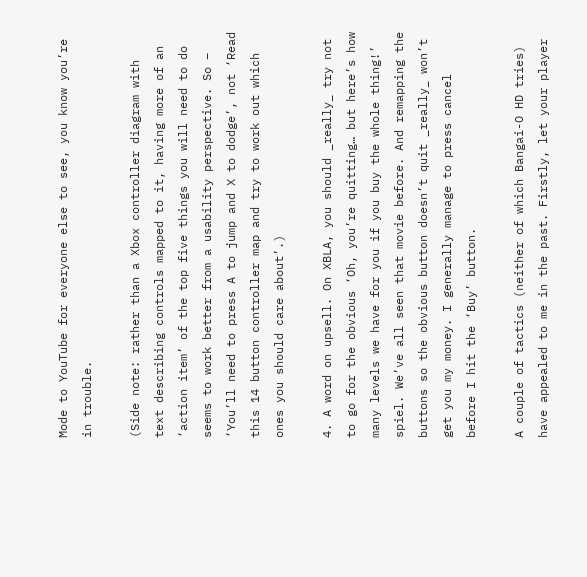Mode to YouTube for everyone else to see, you know you’re in trouble.

(Side note: rather than a Xbox controller diagram with text describing controls mapped to it, having more of an ‘action item’ of the top five things you will need to do seems to work better from a usability perspective. So – ‘You’ll need to press A to jump and X to dodge’, not ‘Read this 14 button controller map and try to work out which ones you should care about’.)

4. A word on upsell. On XBLA, you should _really_ try not to go for the obvious ‘Oh, you’re quitting… but here’s how many levels we have for you if you buy the whole thing!’ spiel. We’ve all seen that movie before. And remapping the buttons so the obvious button doesn’t quit _really_ won’t get you my money. I generally manage to press cancel before I hit the ‘Buy’ button.

A couple of tactics (neither of which Bangai-O HD tries) have appealed to me in the past. Firstly, let your player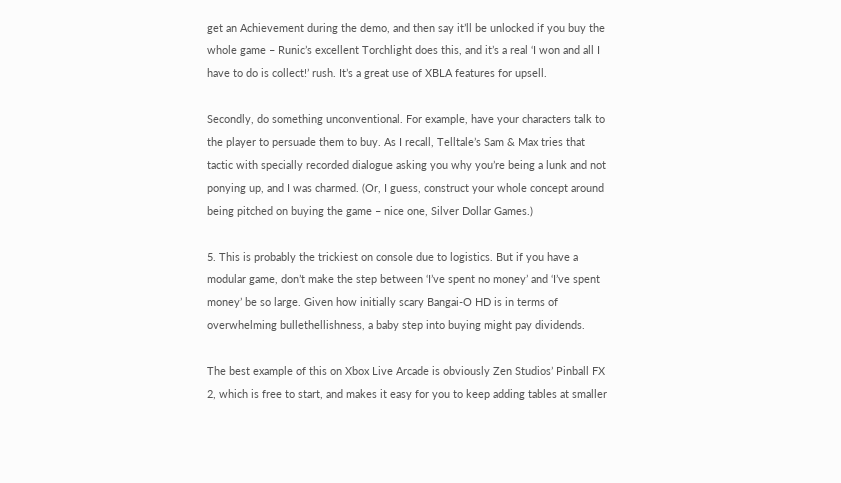get an Achievement during the demo, and then say it’ll be unlocked if you buy the whole game – Runic’s excellent Torchlight does this, and it’s a real ‘I won and all I have to do is collect!’ rush. It’s a great use of XBLA features for upsell.

Secondly, do something unconventional. For example, have your characters talk to the player to persuade them to buy. As I recall, Telltale’s Sam & Max tries that tactic with specially recorded dialogue asking you why you’re being a lunk and not ponying up, and I was charmed. (Or, I guess, construct your whole concept around being pitched on buying the game – nice one, Silver Dollar Games.)

5. This is probably the trickiest on console due to logistics. But if you have a modular game, don’t make the step between ‘I’ve spent no money’ and ‘I’ve spent money’ be so large. Given how initially scary Bangai-O HD is in terms of overwhelming bullethellishness, a baby step into buying might pay dividends.

The best example of this on Xbox Live Arcade is obviously Zen Studios’ Pinball FX 2, which is free to start, and makes it easy for you to keep adding tables at smaller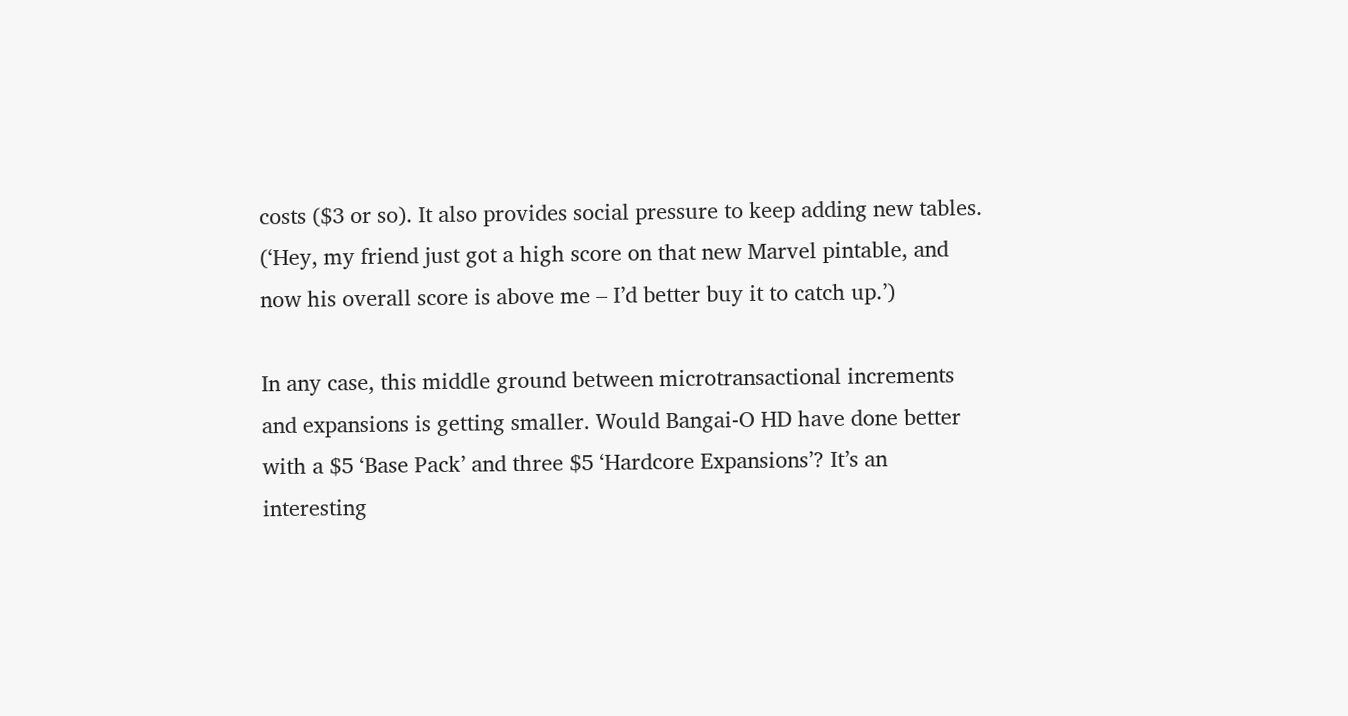costs ($3 or so). It also provides social pressure to keep adding new tables. (‘Hey, my friend just got a high score on that new Marvel pintable, and now his overall score is above me – I’d better buy it to catch up.’)

In any case, this middle ground between microtransactional increments and expansions is getting smaller. Would Bangai-O HD have done better with a $5 ‘Base Pack’ and three $5 ‘Hardcore Expansions’? It’s an interesting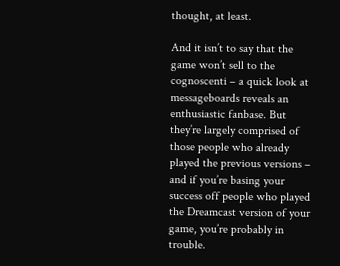thought, at least.

And it isn’t to say that the game won’t sell to the cognoscenti – a quick look at messageboards reveals an enthusiastic fanbase. But they’re largely comprised of those people who already played the previous versions – and if you’re basing your success off people who played the Dreamcast version of your game, you’re probably in trouble.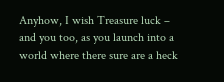Anyhow, I wish Treasure luck – and you too, as you launch into a world where there sure are a heck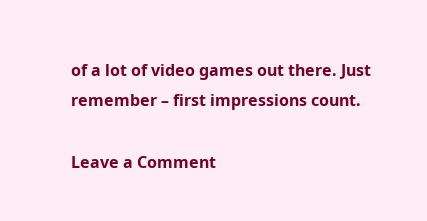of a lot of video games out there. Just remember – first impressions count.

Leave a Comment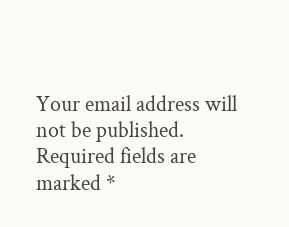Your email address will not be published. Required fields are marked *